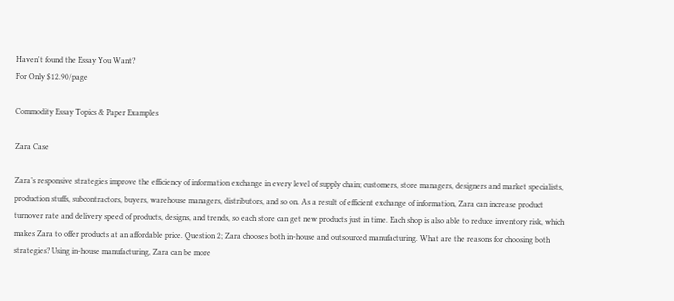Haven't found the Essay You Want?
For Only $12.90/page

Commodity Essay Topics & Paper Examples

Zara Case

Zara’s responsive strategies improve the efficiency of information exchange in every level of supply chain; customers, store managers, designers and market specialists, production stuffs, subcontractors, buyers, warehouse managers, distributors, and so on. As a result of efficient exchange of information, Zara can increase product turnover rate and delivery speed of products, designs, and trends, so each store can get new products just in time. Each shop is also able to reduce inventory risk, which makes Zara to offer products at an affordable price. Question 2; Zara chooses both in-house and outsourced manufacturing. What are the reasons for choosing both strategies? Using in-house manufacturing, Zara can be more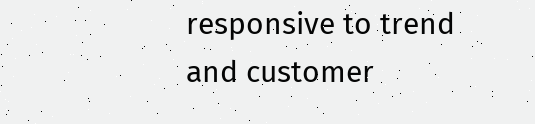responsive to trend and customer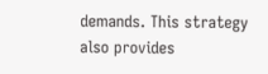demands. This strategy also provides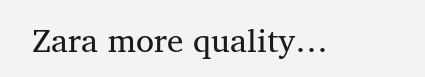Zara more quality…